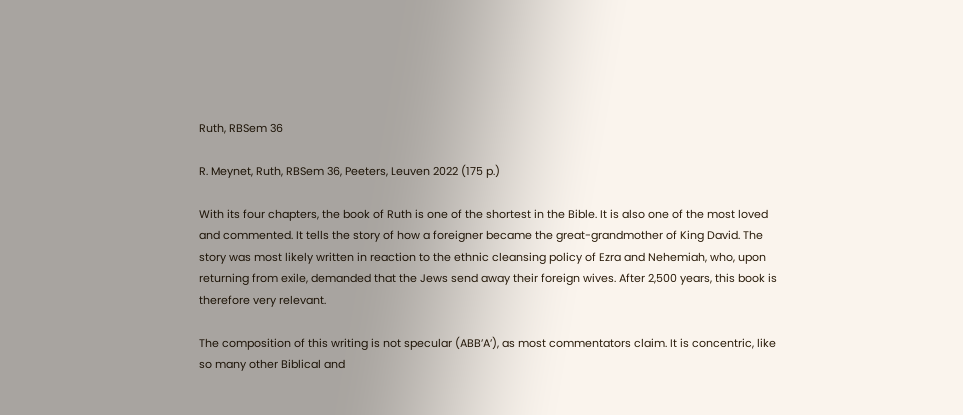Ruth, RBSem 36

R. Meynet, Ruth, RBSem 36, Peeters, Leuven 2022 (175 p.)

With its four chapters, the book of Ruth is one of the shortest in the Bible. It is also one of the most loved and commented. It tells the story of how a foreigner became the great-grandmother of King David. The story was most likely written in reaction to the ethnic cleansing policy of Ezra and Nehemiah, who, upon returning from exile, demanded that the Jews send away their foreign wives. After 2,500 years, this book is therefore very relevant.

The composition of this writing is not specular (ABB’A’), as most commentators claim. It is concentric, like so many other Biblical and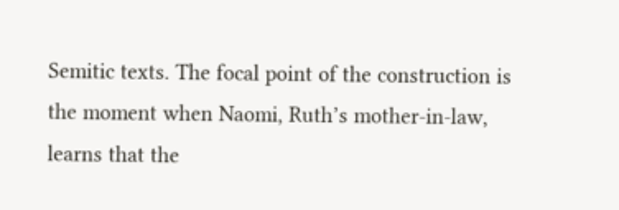Semitic texts. The focal point of the construction is the moment when Naomi, Ruth’s mother-in-law, learns that the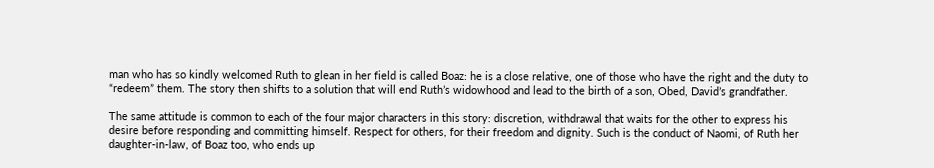man who has so kindly welcomed Ruth to glean in her field is called Boaz: he is a close relative, one of those who have the right and the duty to “redeem” them. The story then shifts to a solution that will end Ruth’s widowhood and lead to the birth of a son, Obed, David’s grandfather.

The same attitude is common to each of the four major characters in this story: discretion, withdrawal that waits for the other to express his desire before responding and committing himself. Respect for others, for their freedom and dignity. Such is the conduct of Naomi, of Ruth her daughter-in-law, of Boaz too, who ends up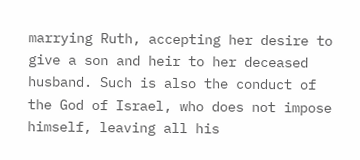marrying Ruth, accepting her desire to give a son and heir to her deceased husband. Such is also the conduct of the God of Israel, who does not impose himself, leaving all his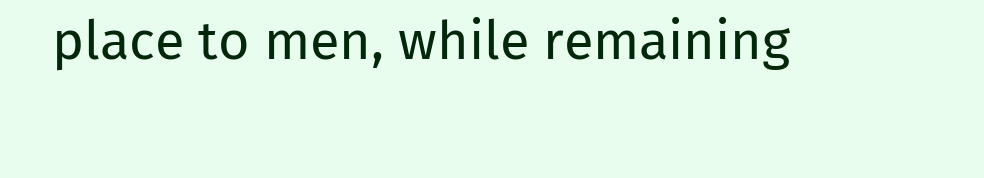place to men, while remaining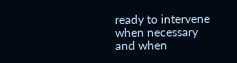ready to intervene when necessary and when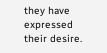they have expressed their desire.